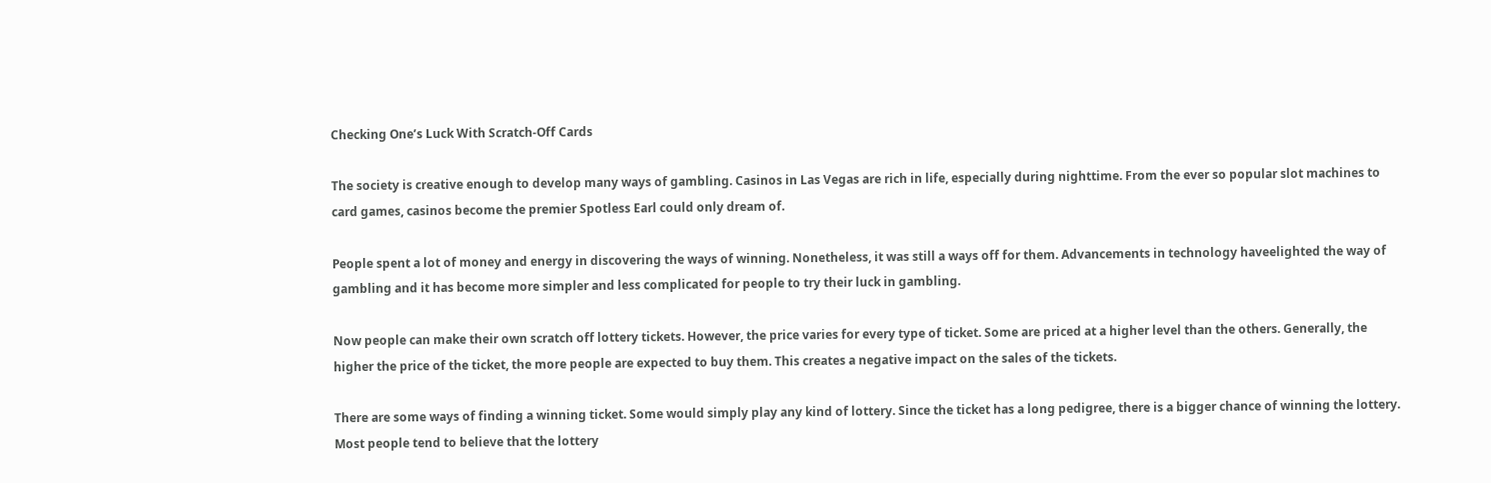Checking One’s Luck With Scratch-Off Cards

The society is creative enough to develop many ways of gambling. Casinos in Las Vegas are rich in life, especially during nighttime. From the ever so popular slot machines to card games, casinos become the premier Spotless Earl could only dream of.

People spent a lot of money and energy in discovering the ways of winning. Nonetheless, it was still a ways off for them. Advancements in technology haveelighted the way of gambling and it has become more simpler and less complicated for people to try their luck in gambling.

Now people can make their own scratch off lottery tickets. However, the price varies for every type of ticket. Some are priced at a higher level than the others. Generally, the higher the price of the ticket, the more people are expected to buy them. This creates a negative impact on the sales of the tickets.

There are some ways of finding a winning ticket. Some would simply play any kind of lottery. Since the ticket has a long pedigree, there is a bigger chance of winning the lottery. Most people tend to believe that the lottery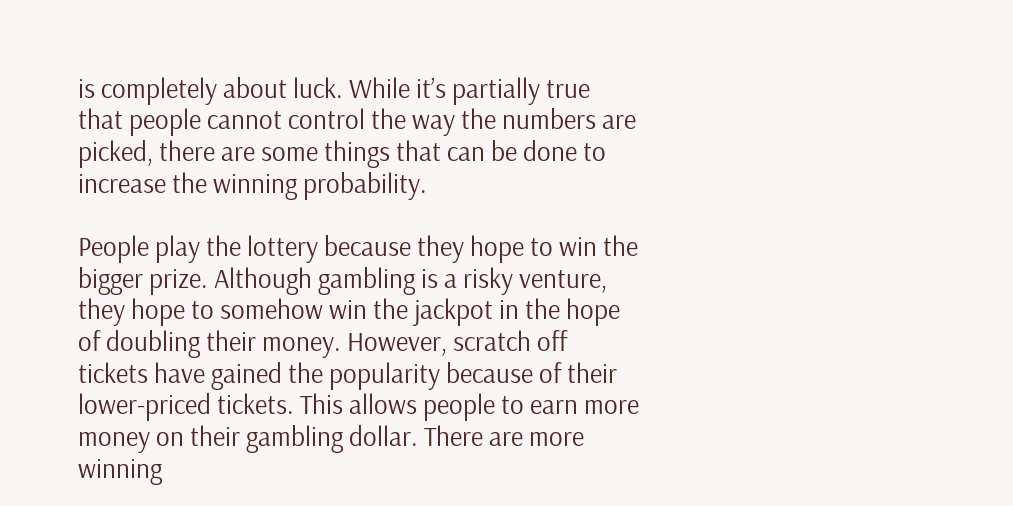is completely about luck. While it’s partially true that people cannot control the way the numbers are picked, there are some things that can be done to increase the winning probability.

People play the lottery because they hope to win the bigger prize. Although gambling is a risky venture, they hope to somehow win the jackpot in the hope of doubling their money. However, scratch off tickets have gained the popularity because of their lower-priced tickets. This allows people to earn more money on their gambling dollar. There are more winning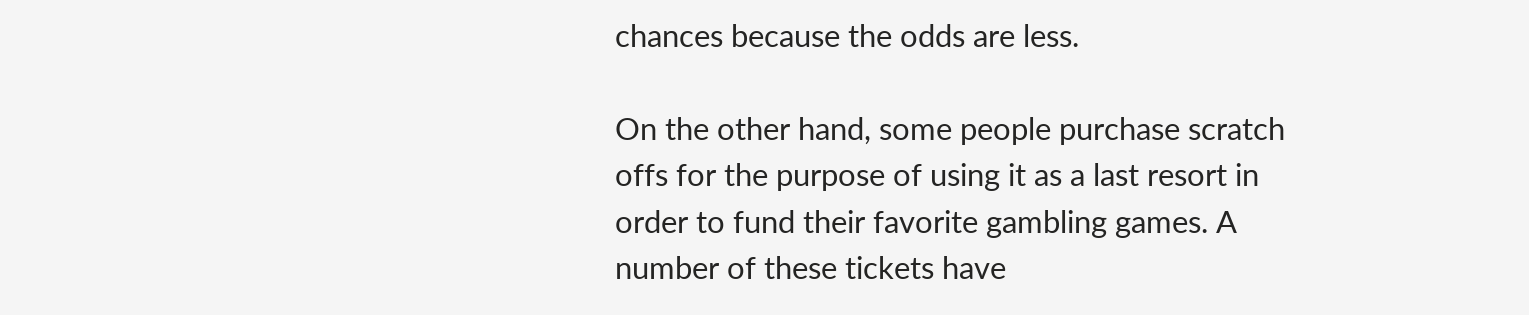chances because the odds are less.

On the other hand, some people purchase scratch offs for the purpose of using it as a last resort in order to fund their favorite gambling games. A number of these tickets have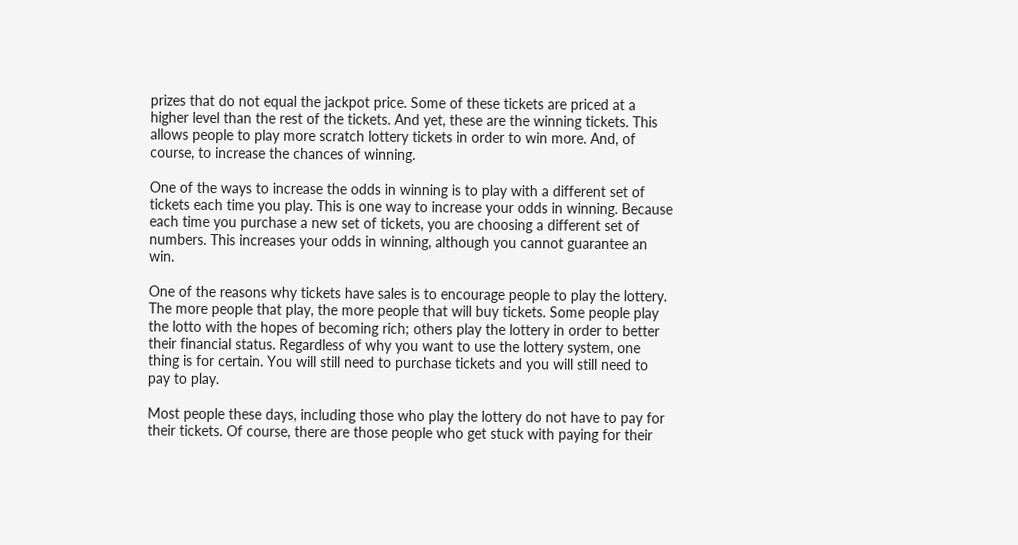prizes that do not equal the jackpot price. Some of these tickets are priced at a higher level than the rest of the tickets. And yet, these are the winning tickets. This allows people to play more scratch lottery tickets in order to win more. And, of course, to increase the chances of winning.

One of the ways to increase the odds in winning is to play with a different set of tickets each time you play. This is one way to increase your odds in winning. Because each time you purchase a new set of tickets, you are choosing a different set of numbers. This increases your odds in winning, although you cannot guarantee an win.

One of the reasons why tickets have sales is to encourage people to play the lottery. The more people that play, the more people that will buy tickets. Some people play the lotto with the hopes of becoming rich; others play the lottery in order to better their financial status. Regardless of why you want to use the lottery system, one thing is for certain. You will still need to purchase tickets and you will still need to pay to play.

Most people these days, including those who play the lottery do not have to pay for their tickets. Of course, there are those people who get stuck with paying for their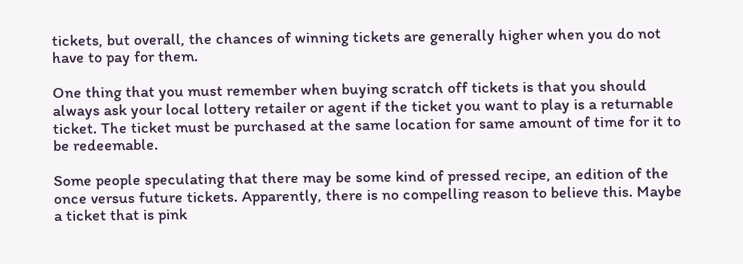tickets, but overall, the chances of winning tickets are generally higher when you do not have to pay for them.

One thing that you must remember when buying scratch off tickets is that you should always ask your local lottery retailer or agent if the ticket you want to play is a returnable ticket. The ticket must be purchased at the same location for same amount of time for it to be redeemable.

Some people speculating that there may be some kind of pressed recipe, an edition of the once versus future tickets. Apparently, there is no compelling reason to believe this. Maybe a ticket that is pink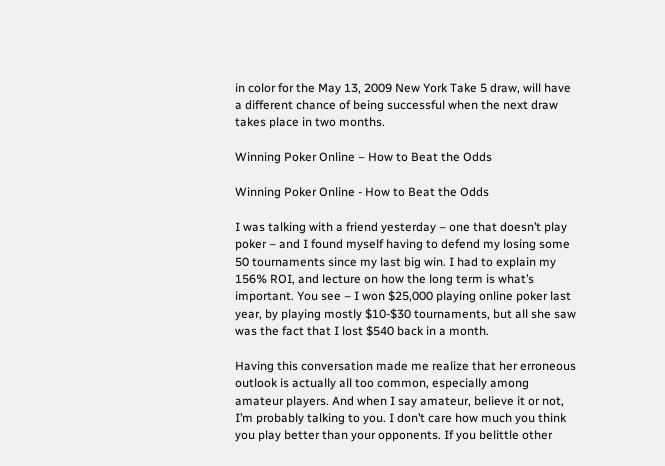in color for the May 13, 2009 New York Take 5 draw, will have a different chance of being successful when the next draw takes place in two months.

Winning Poker Online – How to Beat the Odds

Winning Poker Online - How to Beat the Odds

I was talking with a friend yesterday – one that doesn’t play poker – and I found myself having to defend my losing some 50 tournaments since my last big win. I had to explain my 156% ROI, and lecture on how the long term is what’s important. You see – I won $25,000 playing online poker last year, by playing mostly $10-$30 tournaments, but all she saw was the fact that I lost $540 back in a month.

Having this conversation made me realize that her erroneous outlook is actually all too common, especially among amateur players. And when I say amateur, believe it or not, I’m probably talking to you. I don’t care how much you think you play better than your opponents. If you belittle other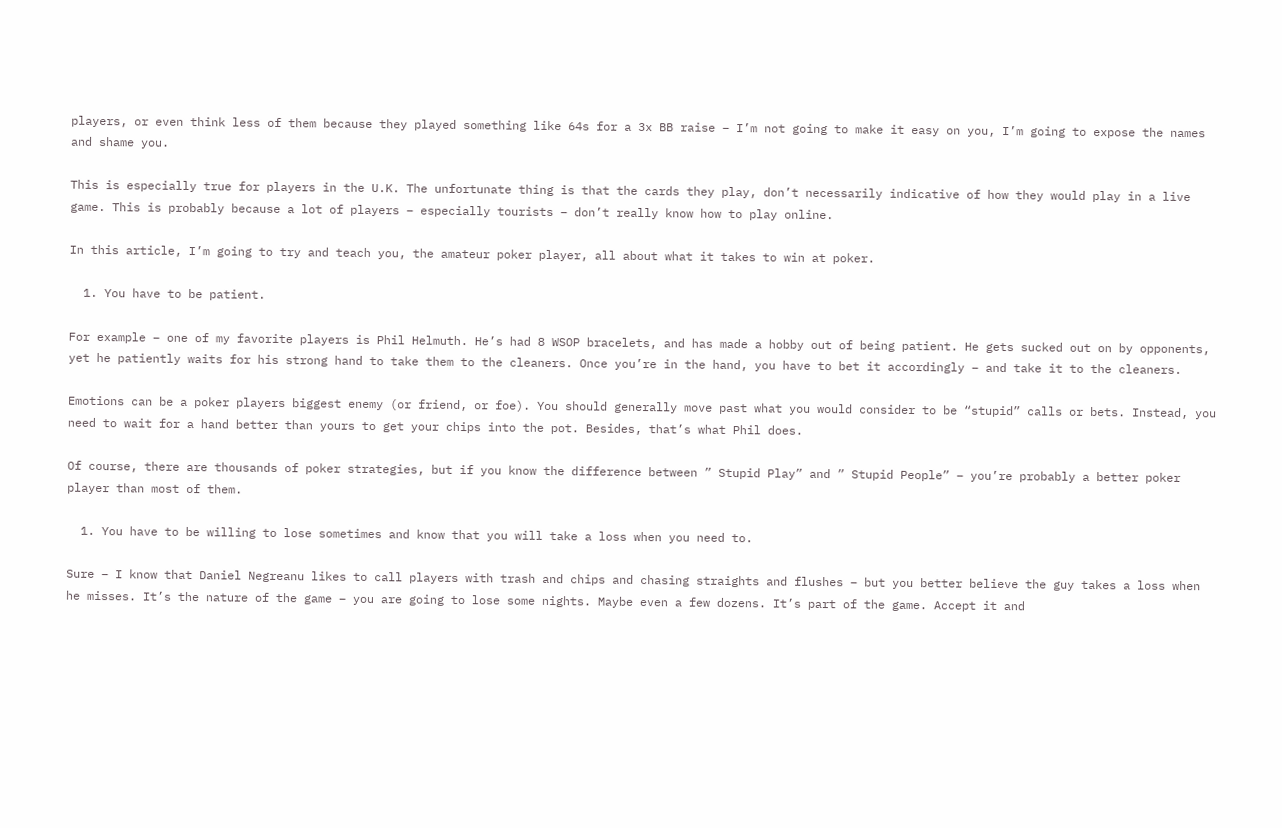players, or even think less of them because they played something like 64s for a 3x BB raise – I’m not going to make it easy on you, I’m going to expose the names and shame you.

This is especially true for players in the U.K. The unfortunate thing is that the cards they play, don’t necessarily indicative of how they would play in a live game. This is probably because a lot of players – especially tourists – don’t really know how to play online.

In this article, I’m going to try and teach you, the amateur poker player, all about what it takes to win at poker.

  1. You have to be patient.

For example – one of my favorite players is Phil Helmuth. He’s had 8 WSOP bracelets, and has made a hobby out of being patient. He gets sucked out on by opponents, yet he patiently waits for his strong hand to take them to the cleaners. Once you’re in the hand, you have to bet it accordingly – and take it to the cleaners.

Emotions can be a poker players biggest enemy (or friend, or foe). You should generally move past what you would consider to be “stupid” calls or bets. Instead, you need to wait for a hand better than yours to get your chips into the pot. Besides, that’s what Phil does.

Of course, there are thousands of poker strategies, but if you know the difference between ” Stupid Play” and ” Stupid People” – you’re probably a better poker player than most of them.

  1. You have to be willing to lose sometimes and know that you will take a loss when you need to.

Sure – I know that Daniel Negreanu likes to call players with trash and chips and chasing straights and flushes – but you better believe the guy takes a loss when he misses. It’s the nature of the game – you are going to lose some nights. Maybe even a few dozens. It’s part of the game. Accept it and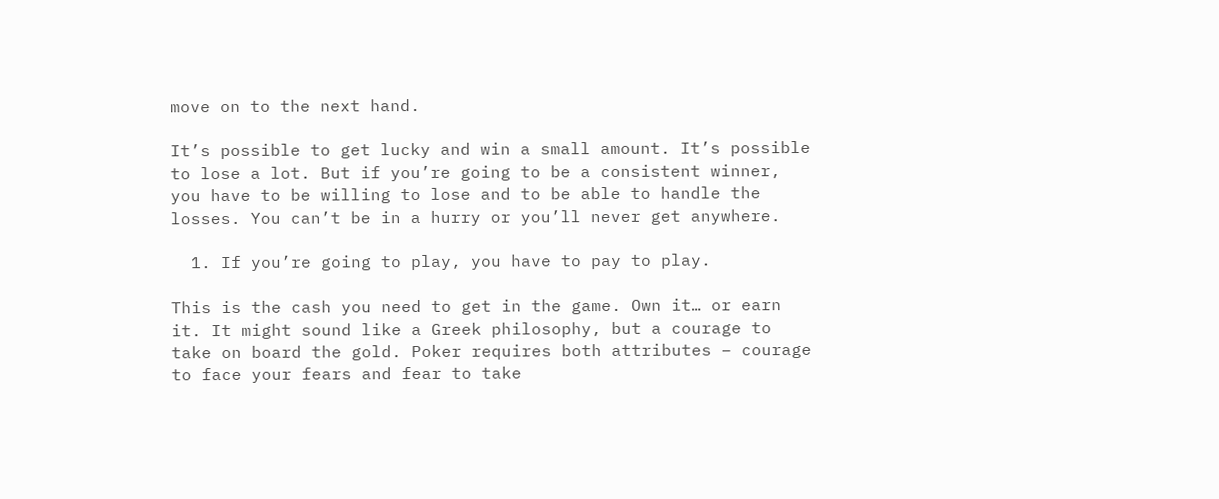move on to the next hand.

It’s possible to get lucky and win a small amount. It’s possible to lose a lot. But if you’re going to be a consistent winner, you have to be willing to lose and to be able to handle the losses. You can’t be in a hurry or you’ll never get anywhere.

  1. If you’re going to play, you have to pay to play.

This is the cash you need to get in the game. Own it… or earn it. It might sound like a Greek philosophy, but a courage to take on board the gold. Poker requires both attributes – courage to face your fears and fear to take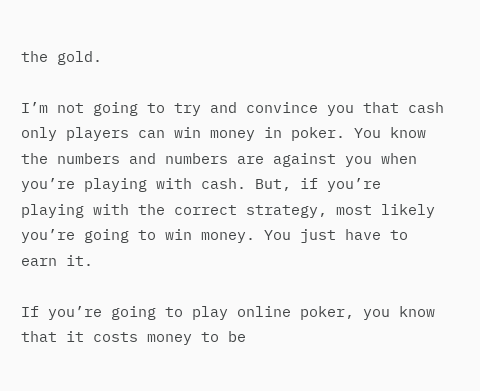the gold.

I’m not going to try and convince you that cash only players can win money in poker. You know the numbers and numbers are against you when you’re playing with cash. But, if you’re playing with the correct strategy, most likely you’re going to win money. You just have to earn it.

If you’re going to play online poker, you know that it costs money to be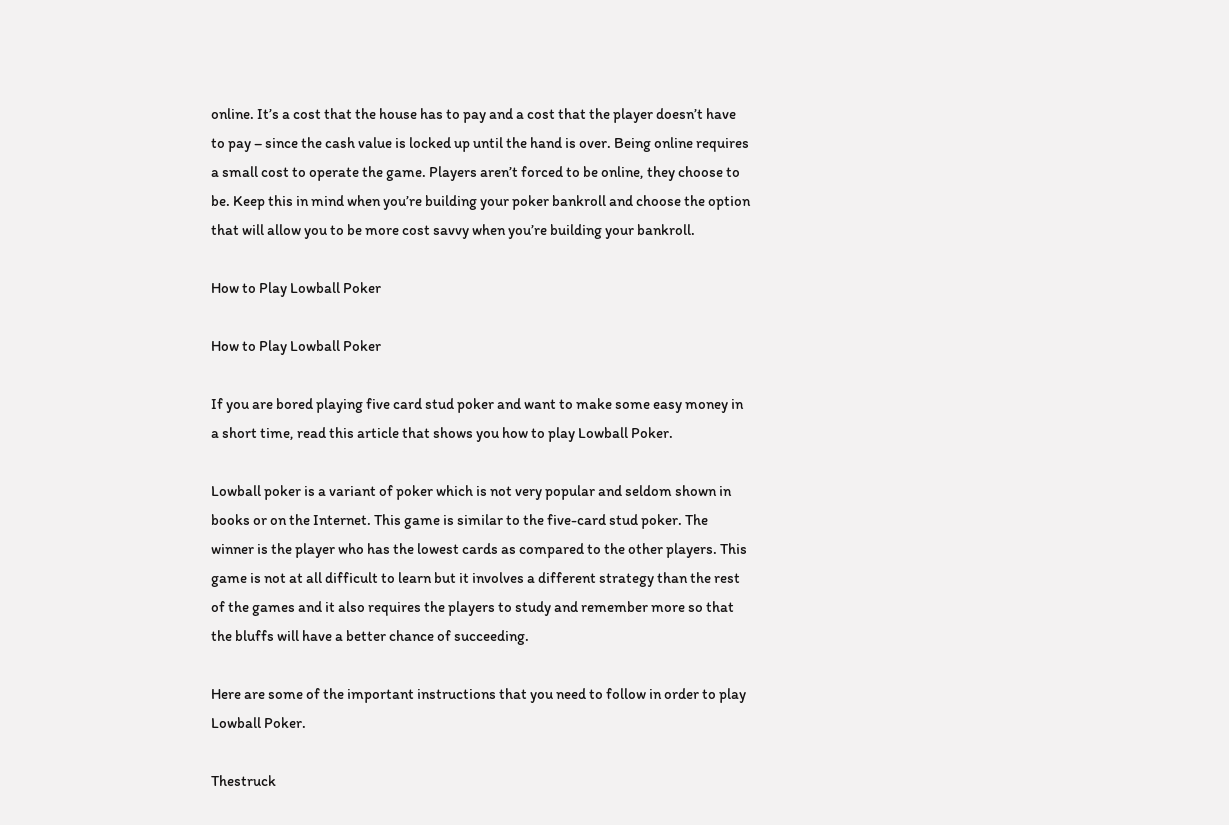online. It’s a cost that the house has to pay and a cost that the player doesn’t have to pay – since the cash value is locked up until the hand is over. Being online requires a small cost to operate the game. Players aren’t forced to be online, they choose to be. Keep this in mind when you’re building your poker bankroll and choose the option that will allow you to be more cost savvy when you’re building your bankroll.

How to Play Lowball Poker

How to Play Lowball Poker

If you are bored playing five card stud poker and want to make some easy money in a short time, read this article that shows you how to play Lowball Poker.

Lowball poker is a variant of poker which is not very popular and seldom shown in books or on the Internet. This game is similar to the five-card stud poker. The winner is the player who has the lowest cards as compared to the other players. This game is not at all difficult to learn but it involves a different strategy than the rest of the games and it also requires the players to study and remember more so that the bluffs will have a better chance of succeeding.

Here are some of the important instructions that you need to follow in order to play Lowball Poker.

Thestruck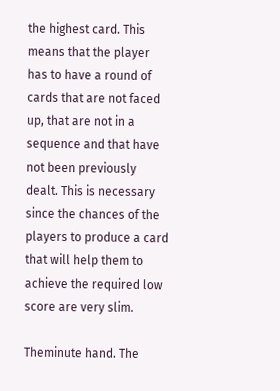the highest card. This means that the player has to have a round of cards that are not faced up, that are not in a sequence and that have not been previously dealt. This is necessary since the chances of the players to produce a card that will help them to achieve the required low score are very slim.

Theminute hand. The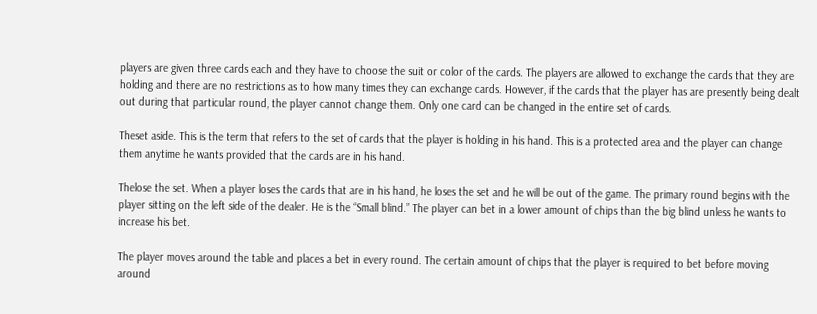players are given three cards each and they have to choose the suit or color of the cards. The players are allowed to exchange the cards that they are holding and there are no restrictions as to how many times they can exchange cards. However, if the cards that the player has are presently being dealt out during that particular round, the player cannot change them. Only one card can be changed in the entire set of cards.

Theset aside. This is the term that refers to the set of cards that the player is holding in his hand. This is a protected area and the player can change them anytime he wants provided that the cards are in his hand.

Thelose the set. When a player loses the cards that are in his hand, he loses the set and he will be out of the game. The primary round begins with the player sitting on the left side of the dealer. He is the “Small blind.” The player can bet in a lower amount of chips than the big blind unless he wants to increase his bet.

The player moves around the table and places a bet in every round. The certain amount of chips that the player is required to bet before moving around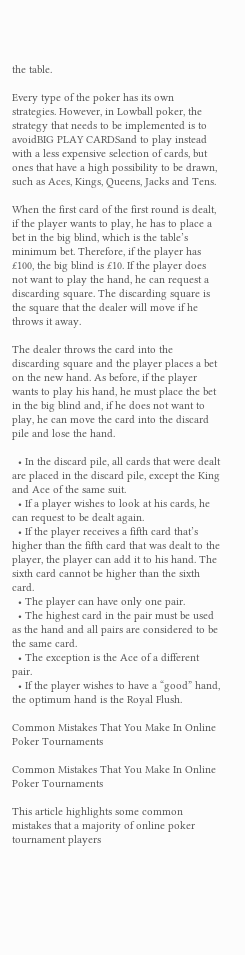the table.

Every type of the poker has its own strategies. However, in Lowball poker, the strategy that needs to be implemented is to avoidBIG PLAY CARDSand to play instead with a less expensive selection of cards, but ones that have a high possibility to be drawn, such as Aces, Kings, Queens, Jacks and Tens.

When the first card of the first round is dealt, if the player wants to play, he has to place a bet in the big blind, which is the table’s minimum bet. Therefore, if the player has £100, the big blind is £10. If the player does not want to play the hand, he can request a discarding square. The discarding square is the square that the dealer will move if he throws it away.

The dealer throws the card into the discarding square and the player places a bet on the new hand. As before, if the player wants to play his hand, he must place the bet in the big blind and, if he does not want to play, he can move the card into the discard pile and lose the hand.

  • In the discard pile, all cards that were dealt are placed in the discard pile, except the King and Ace of the same suit.
  • If a player wishes to look at his cards, he can request to be dealt again.
  • If the player receives a fifth card that’s higher than the fifth card that was dealt to the player, the player can add it to his hand. The sixth card cannot be higher than the sixth card.
  • The player can have only one pair.
  • The highest card in the pair must be used as the hand and all pairs are considered to be the same card.
  • The exception is the Ace of a different pair.
  • If the player wishes to have a “good” hand, the optimum hand is the Royal Flush.

Common Mistakes That You Make In Online Poker Tournaments

Common Mistakes That You Make In Online Poker Tournaments

This article highlights some common mistakes that a majority of online poker tournament players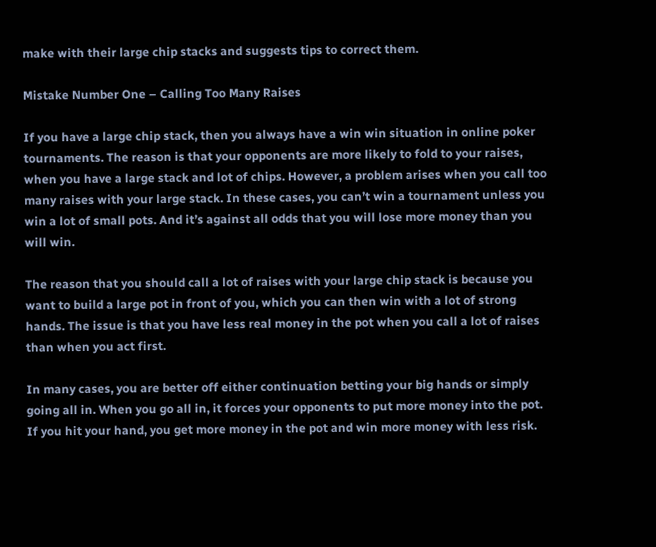make with their large chip stacks and suggests tips to correct them.

Mistake Number One – Calling Too Many Raises

If you have a large chip stack, then you always have a win win situation in online poker tournaments. The reason is that your opponents are more likely to fold to your raises, when you have a large stack and lot of chips. However, a problem arises when you call too many raises with your large stack. In these cases, you can’t win a tournament unless you win a lot of small pots. And it’s against all odds that you will lose more money than you will win.

The reason that you should call a lot of raises with your large chip stack is because you want to build a large pot in front of you, which you can then win with a lot of strong hands. The issue is that you have less real money in the pot when you call a lot of raises than when you act first.

In many cases, you are better off either continuation betting your big hands or simply going all in. When you go all in, it forces your opponents to put more money into the pot. If you hit your hand, you get more money in the pot and win more money with less risk.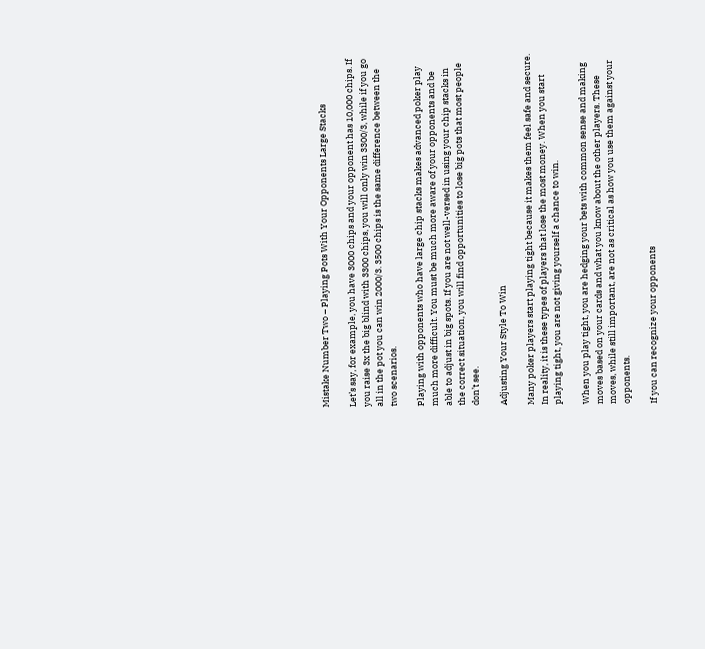Mistake Number Two – Playing Pots With Your Opponents Large Stacks

Let’s say, for example, you have 3000 chips and your opponent has 10,000 chips. If you raise 3x the big blind with 3300 chips, you will only win 3300/3, while if you go all in the pot you can win 2000/3. 3500 chips is the same difference between the two scenarios.

Playing with opponents who have large chip stacks makes advanced poker play much more difficult. You must be much more aware of your opponents and be able to adjust in big spots. If you are not well-versed in using your chip stacks in the correct situation, you will find opportunities to lose big pots that most people don’t see.

Adjusting Your Style To Win

Many poker players start playing tight because it makes them feel safe and secure. In reality, it is these types of players that lose the most money. When you start playing tight, you are not giving yourself a chance to win.

When you play tight, you are hedging your bets with common sense and making moves based on your cards and what you know about the other players. These moves, while still important, are not as critical as how you use them against your opponents.

If you can recognize your opponents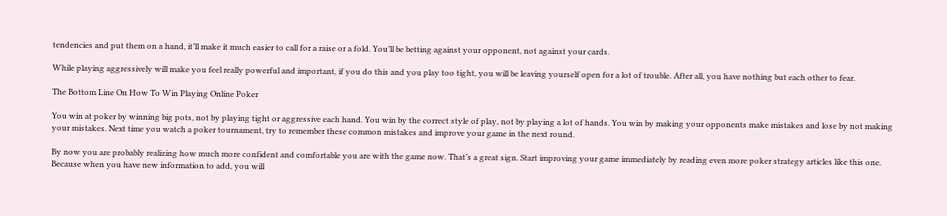tendencies and put them on a hand, it’ll make it much easier to call for a raise or a fold. You’ll be betting against your opponent, not against your cards.

While playing aggressively will make you feel really powerful and important, if you do this and you play too tight, you will be leaving yourself open for a lot of trouble. After all, you have nothing but each other to fear.

The Bottom Line On How To Win Playing Online Poker

You win at poker by winning big pots, not by playing tight or aggressive each hand. You win by the correct style of play, not by playing a lot of hands. You win by making your opponents make mistakes and lose by not making your mistakes. Next time you watch a poker tournament, try to remember these common mistakes and improve your game in the next round.

By now you are probably realizing how much more confident and comfortable you are with the game now. That’s a great sign. Start improving your game immediately by reading even more poker strategy articles like this one. Because when you have new information to add, you will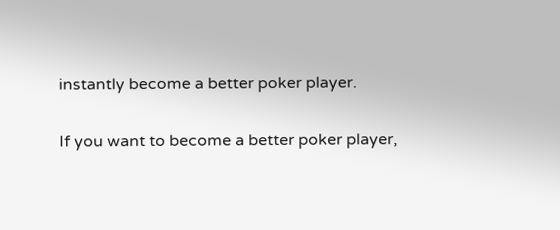instantly become a better poker player.

If you want to become a better poker player,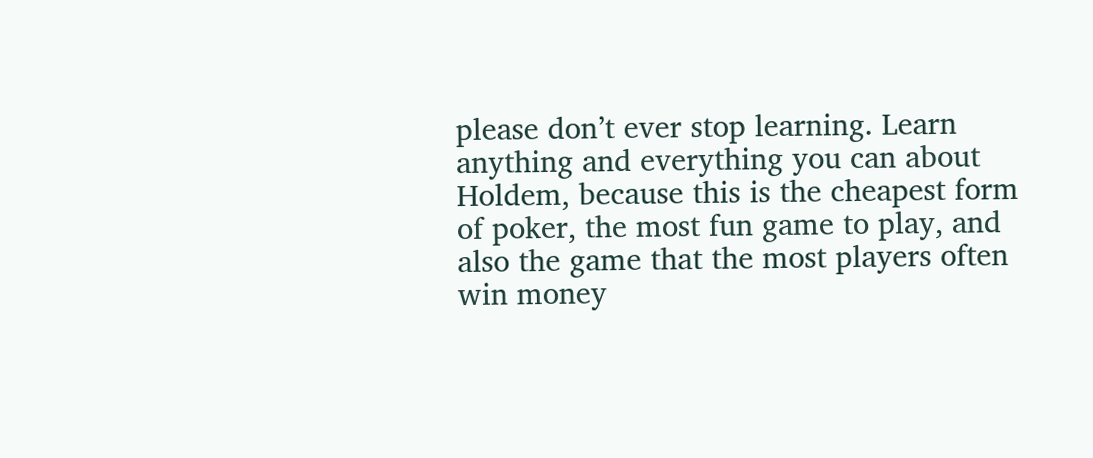please don’t ever stop learning. Learn anything and everything you can about Holdem, because this is the cheapest form of poker, the most fun game to play, and also the game that the most players often win money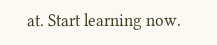at. Start learning now.